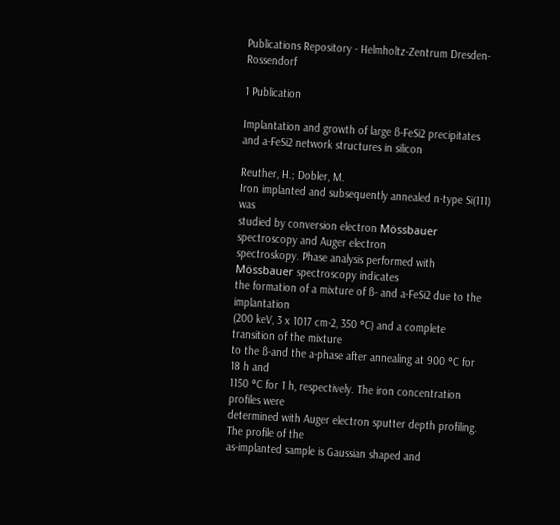Publications Repository - Helmholtz-Zentrum Dresden-Rossendorf

1 Publication

Implantation and growth of large ß-FeSi2 precipitates and a-FeSi2 network structures in silicon

Reuther, H.; Dobler, M.
Iron implanted and subsequently annealed n-type Si(111) was
studied by conversion electron Mössbauer spectroscopy and Auger electron
spectroskopy. Phase analysis performed with Mössbauer spectroscopy indicates
the formation of a mixture of ß- and a-FeSi2 due to the implantation
(200 keV, 3 x 1017 cm-2, 350 °C) and a complete transition of the mixture
to the ß-and the a-phase after annealing at 900 °C for 18 h and
1150 °C for 1 h, respectively. The iron concentration profiles were
determined with Auger electron sputter depth profiling. The profile of the
as-implanted sample is Gaussian shaped and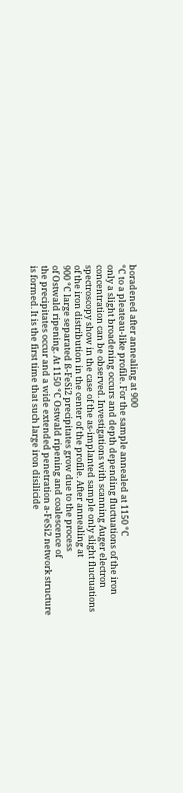boradened after annealing at 900
°C to a pleateau-like profile. For the sample annealed at 1150 °C
only a slight broadening occurs and depth depending fluctuations of the iron
concentration can be observed. Investigations with scanning Auger electron
spectroscopy show in the case of the as-implanted sample only slight fluctuations
of the iron distribution in the center of the profile. After annealing at
900 °C large separated ß-FeSi2 precipitates grow due to the process
of Ostwald ripening. At 1150 °C Ostwald ripening and coalescence of
the precipitates occur and a wide extended penetration a-FeSi2 network structure
is formed. It is the first time that such large iron disilicide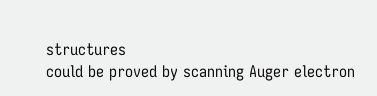structures
could be proved by scanning Auger electron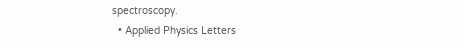spectroscopy.
  • Applied Physics Letters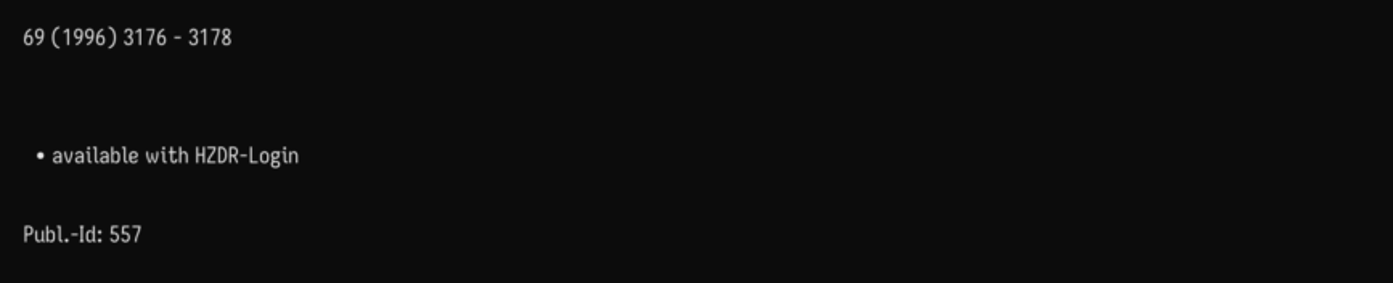69 (1996) 3176 - 3178


  • available with HZDR-Login

Publ.-Id: 557